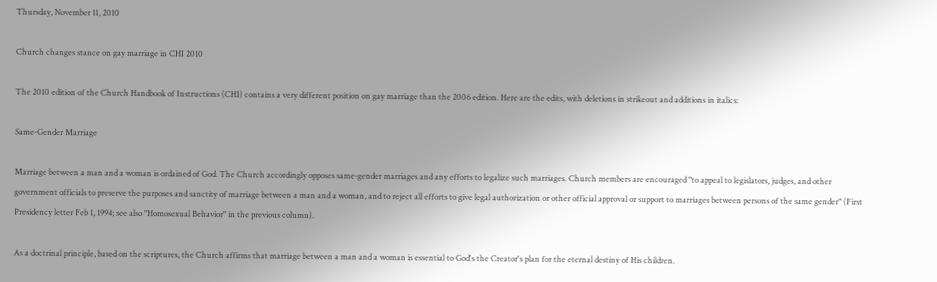Thursday, November 11, 2010

Church changes stance on gay marriage in CHI 2010

The 2010 edition of the Church Handbook of Instructions (CHI) contains a very different position on gay marriage than the 2006 edition. Here are the edits, with deletions in strikeout and additions in italics:

Same-Gender Marriage

Marriage between a man and a woman is ordained of God. The Church accordingly opposes same-gender marriages and any efforts to legalize such marriages. Church members are encouraged "to appeal to legislators, judges, and other government officials to preserve the purposes and sanctity of marriage between a man and a woman, and to reject all efforts to give legal authorization or other official approval or support to marriages between persons of the same gender" (First Presidency letter Feb 1, 1994; see also "Homosexual Behavior" in the previous column).

As a doctrinal principle, based on the scriptures, the Church affirms that marriage between a man and a woman is essential to God's the Creator's plan for the eternal destiny of His children.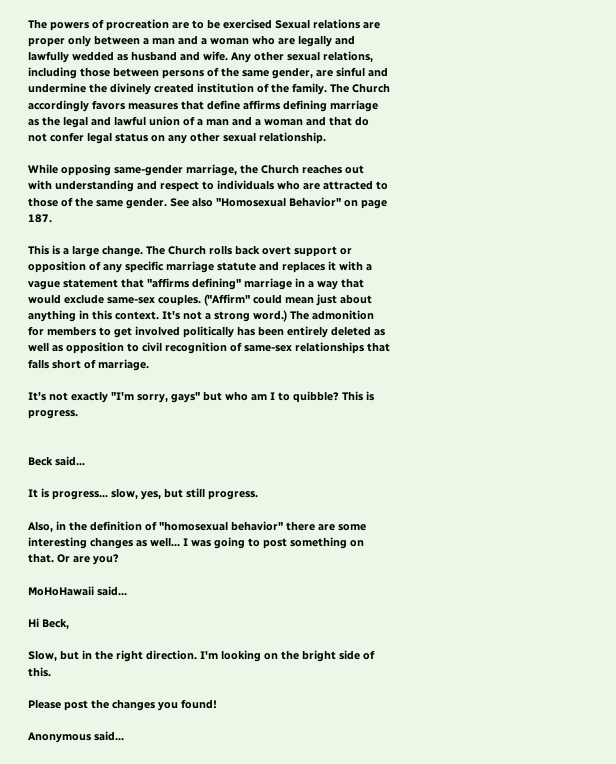The powers of procreation are to be exercised Sexual relations are proper only between a man and a woman who are legally and lawfully wedded as husband and wife. Any other sexual relations, including those between persons of the same gender, are sinful and undermine the divinely created institution of the family. The Church accordingly favors measures that define affirms defining marriage as the legal and lawful union of a man and a woman and that do not confer legal status on any other sexual relationship.

While opposing same-gender marriage, the Church reaches out with understanding and respect to individuals who are attracted to those of the same gender. See also "Homosexual Behavior" on page 187.

This is a large change. The Church rolls back overt support or opposition of any specific marriage statute and replaces it with a vague statement that "affirms defining" marriage in a way that would exclude same-sex couples. ("Affirm" could mean just about anything in this context. It's not a strong word.) The admonition for members to get involved politically has been entirely deleted as well as opposition to civil recognition of same-sex relationships that falls short of marriage.

It's not exactly "I'm sorry, gays" but who am I to quibble? This is progress.


Beck said...

It is progress... slow, yes, but still progress.

Also, in the definition of "homosexual behavior" there are some interesting changes as well... I was going to post something on that. Or are you?

MoHoHawaii said...

Hi Beck,

Slow, but in the right direction. I'm looking on the bright side of this.

Please post the changes you found!

Anonymous said...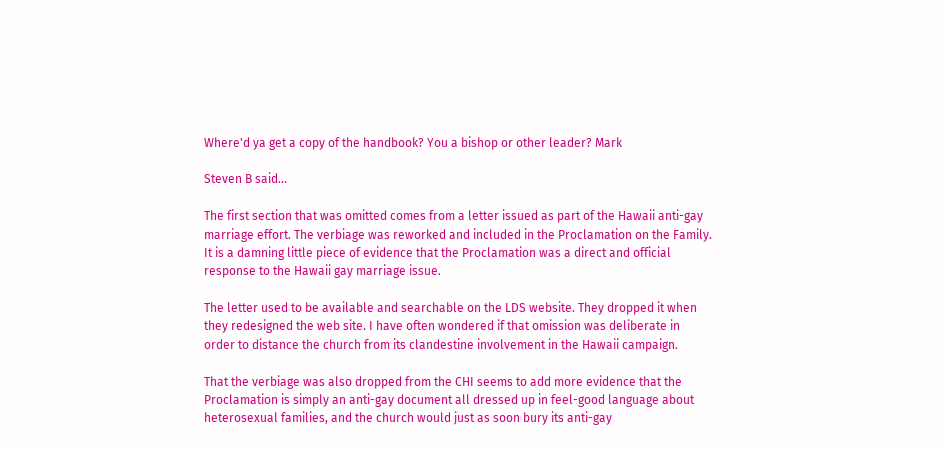Where'd ya get a copy of the handbook? You a bishop or other leader? Mark

Steven B said...

The first section that was omitted comes from a letter issued as part of the Hawaii anti-gay marriage effort. The verbiage was reworked and included in the Proclamation on the Family. It is a damning little piece of evidence that the Proclamation was a direct and official response to the Hawaii gay marriage issue.

The letter used to be available and searchable on the LDS website. They dropped it when they redesigned the web site. I have often wondered if that omission was deliberate in order to distance the church from its clandestine involvement in the Hawaii campaign.

That the verbiage was also dropped from the CHI seems to add more evidence that the Proclamation is simply an anti-gay document all dressed up in feel-good language about heterosexual families, and the church would just as soon bury its anti-gay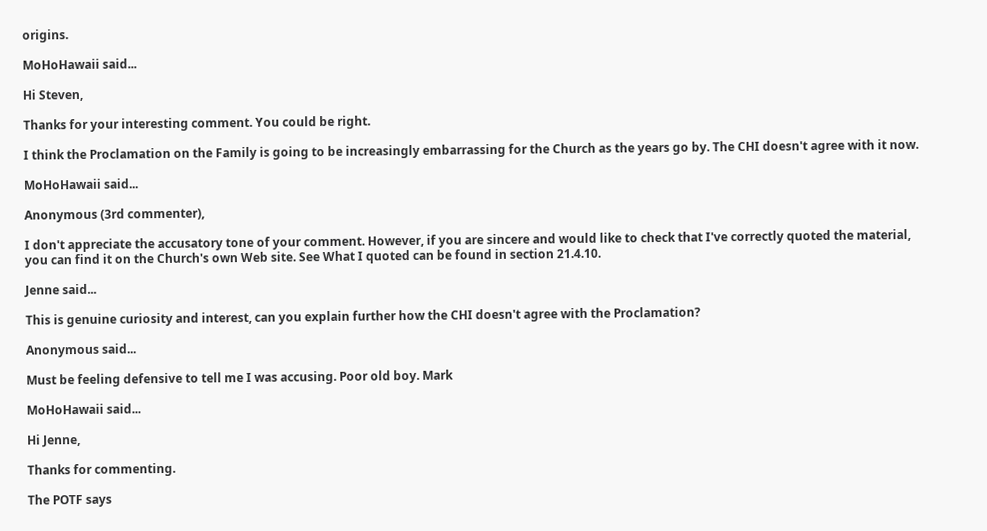origins.

MoHoHawaii said...

Hi Steven,

Thanks for your interesting comment. You could be right.

I think the Proclamation on the Family is going to be increasingly embarrassing for the Church as the years go by. The CHI doesn't agree with it now.

MoHoHawaii said...

Anonymous (3rd commenter),

I don't appreciate the accusatory tone of your comment. However, if you are sincere and would like to check that I've correctly quoted the material, you can find it on the Church's own Web site. See What I quoted can be found in section 21.4.10.

Jenne said...

This is genuine curiosity and interest, can you explain further how the CHI doesn't agree with the Proclamation?

Anonymous said...

Must be feeling defensive to tell me I was accusing. Poor old boy. Mark

MoHoHawaii said...

Hi Jenne,

Thanks for commenting.

The POTF says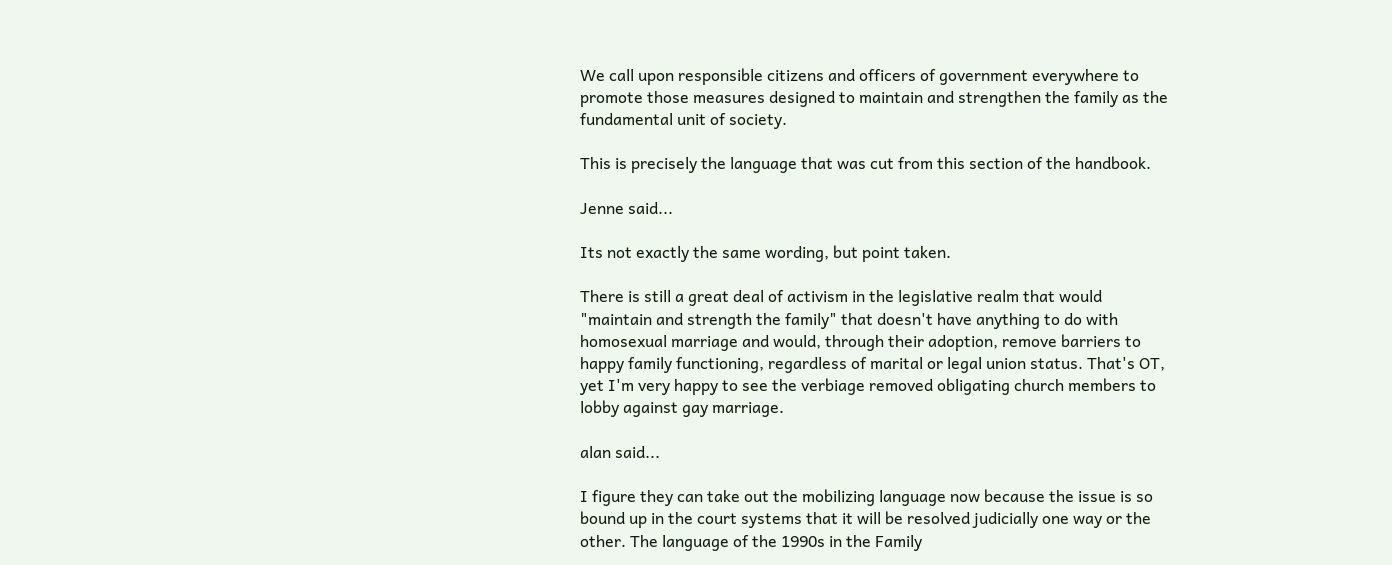We call upon responsible citizens and officers of government everywhere to promote those measures designed to maintain and strengthen the family as the fundamental unit of society.

This is precisely the language that was cut from this section of the handbook.

Jenne said...

Its not exactly the same wording, but point taken.

There is still a great deal of activism in the legislative realm that would "maintain and strength the family" that doesn't have anything to do with homosexual marriage and would, through their adoption, remove barriers to happy family functioning, regardless of marital or legal union status. That's OT, yet I'm very happy to see the verbiage removed obligating church members to lobby against gay marriage.

alan said...

I figure they can take out the mobilizing language now because the issue is so bound up in the court systems that it will be resolved judicially one way or the other. The language of the 1990s in the Family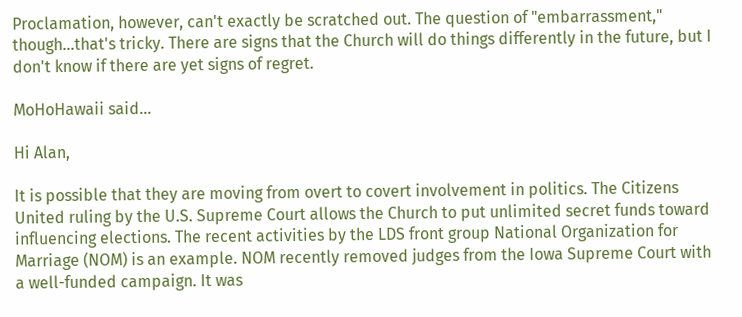Proclamation, however, can't exactly be scratched out. The question of "embarrassment," though...that's tricky. There are signs that the Church will do things differently in the future, but I don't know if there are yet signs of regret.

MoHoHawaii said...

Hi Alan,

It is possible that they are moving from overt to covert involvement in politics. The Citizens United ruling by the U.S. Supreme Court allows the Church to put unlimited secret funds toward influencing elections. The recent activities by the LDS front group National Organization for Marriage (NOM) is an example. NOM recently removed judges from the Iowa Supreme Court with a well-funded campaign. It was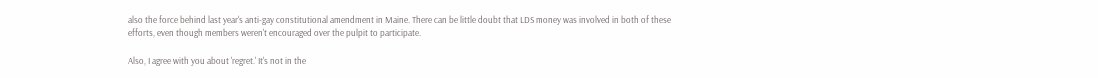also the force behind last year's anti-gay constitutional amendment in Maine. There can be little doubt that LDS money was involved in both of these efforts, even though members weren't encouraged over the pulpit to participate.

Also, I agree with you about 'regret.' It's not in the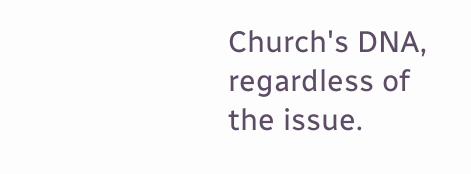Church's DNA, regardless of the issue.